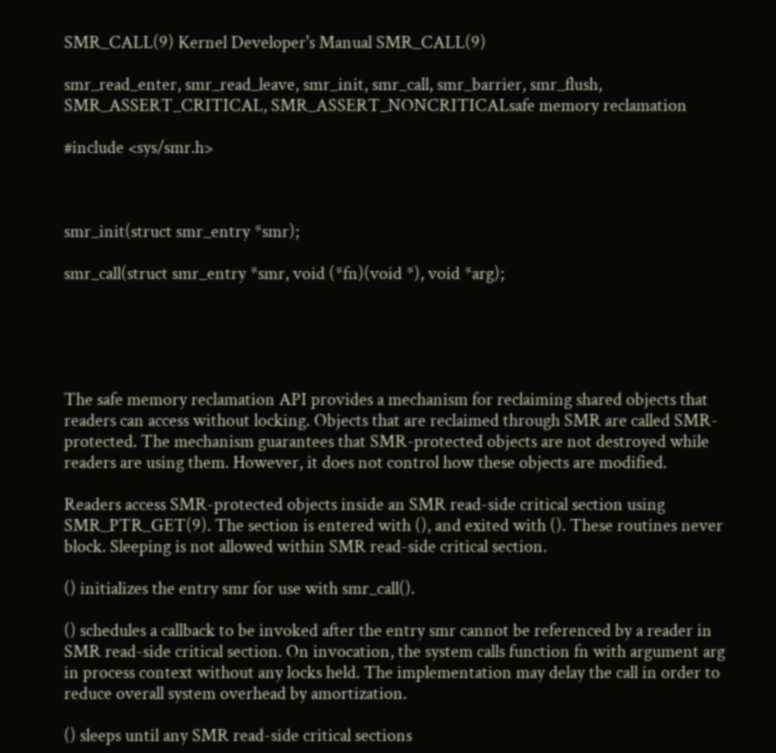SMR_CALL(9) Kernel Developer's Manual SMR_CALL(9)

smr_read_enter, smr_read_leave, smr_init, smr_call, smr_barrier, smr_flush, SMR_ASSERT_CRITICAL, SMR_ASSERT_NONCRITICALsafe memory reclamation

#include <sys/smr.h>



smr_init(struct smr_entry *smr);

smr_call(struct smr_entry *smr, void (*fn)(void *), void *arg);





The safe memory reclamation API provides a mechanism for reclaiming shared objects that readers can access without locking. Objects that are reclaimed through SMR are called SMR-protected. The mechanism guarantees that SMR-protected objects are not destroyed while readers are using them. However, it does not control how these objects are modified.

Readers access SMR-protected objects inside an SMR read-side critical section using SMR_PTR_GET(9). The section is entered with (), and exited with (). These routines never block. Sleeping is not allowed within SMR read-side critical section.

() initializes the entry smr for use with smr_call().

() schedules a callback to be invoked after the entry smr cannot be referenced by a reader in SMR read-side critical section. On invocation, the system calls function fn with argument arg in process context without any locks held. The implementation may delay the call in order to reduce overall system overhead by amortization.

() sleeps until any SMR read-side critical sections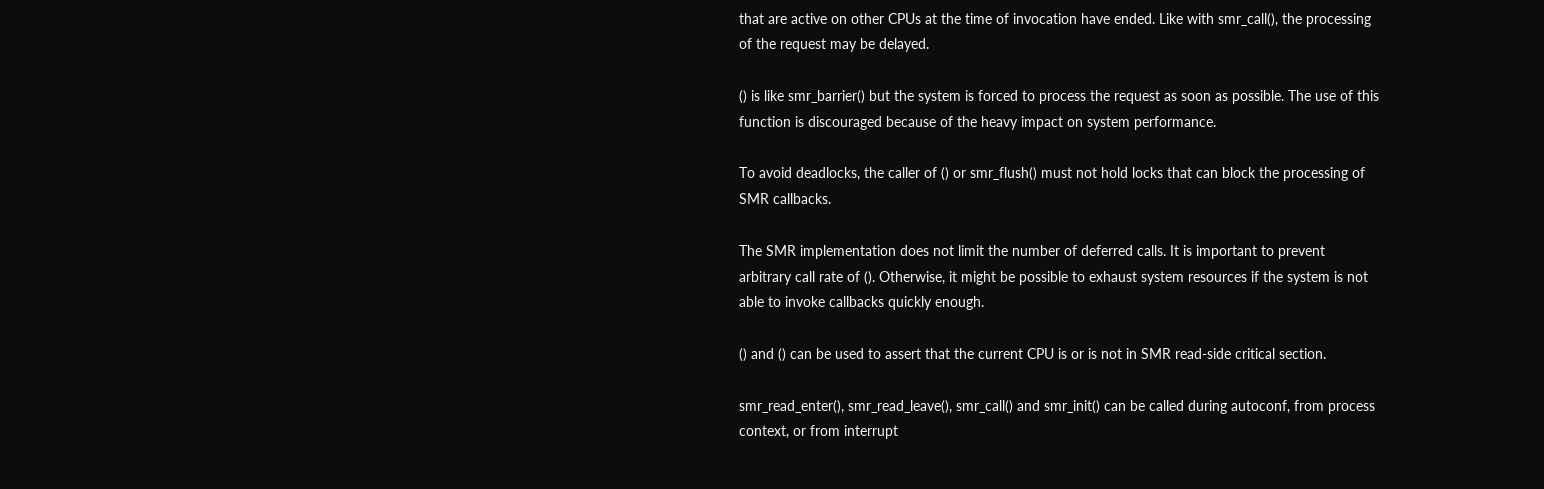that are active on other CPUs at the time of invocation have ended. Like with smr_call(), the processing of the request may be delayed.

() is like smr_barrier() but the system is forced to process the request as soon as possible. The use of this function is discouraged because of the heavy impact on system performance.

To avoid deadlocks, the caller of () or smr_flush() must not hold locks that can block the processing of SMR callbacks.

The SMR implementation does not limit the number of deferred calls. It is important to prevent arbitrary call rate of (). Otherwise, it might be possible to exhaust system resources if the system is not able to invoke callbacks quickly enough.

() and () can be used to assert that the current CPU is or is not in SMR read-side critical section.

smr_read_enter(), smr_read_leave(), smr_call() and smr_init() can be called during autoconf, from process context, or from interrupt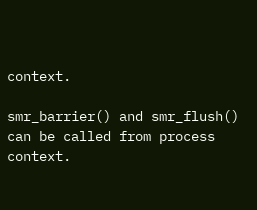context.

smr_barrier() and smr_flush() can be called from process context.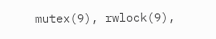mutex(9), rwlock(9),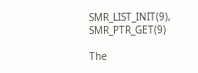SMR_LIST_INIT(9), SMR_PTR_GET(9)

The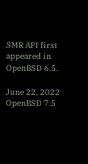SMR API first appeared in OpenBSD 6.5.

June 22, 2022 OpenBSD 7.5